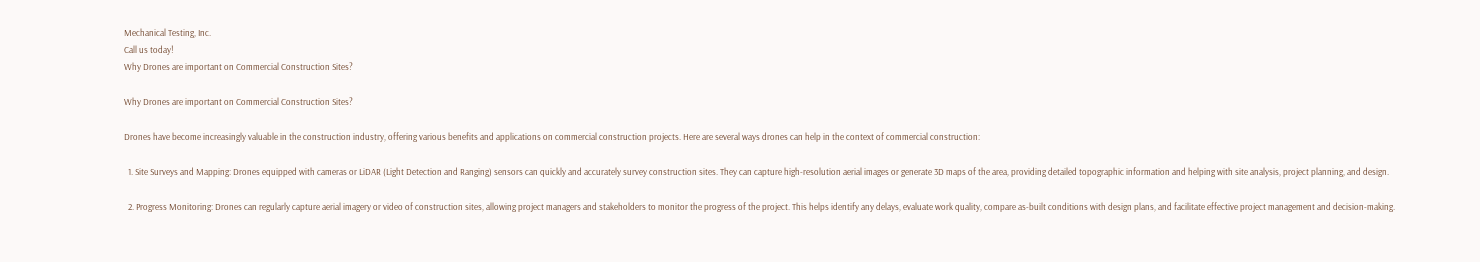Mechanical Testing, Inc.
Call us today!
Why Drones are important on Commercial Construction Sites?

Why Drones are important on Commercial Construction Sites?

Drones have become increasingly valuable in the construction industry, offering various benefits and applications on commercial construction projects. Here are several ways drones can help in the context of commercial construction:

  1. Site Surveys and Mapping: Drones equipped with cameras or LiDAR (Light Detection and Ranging) sensors can quickly and accurately survey construction sites. They can capture high-resolution aerial images or generate 3D maps of the area, providing detailed topographic information and helping with site analysis, project planning, and design.

  2. Progress Monitoring: Drones can regularly capture aerial imagery or video of construction sites, allowing project managers and stakeholders to monitor the progress of the project. This helps identify any delays, evaluate work quality, compare as-built conditions with design plans, and facilitate effective project management and decision-making.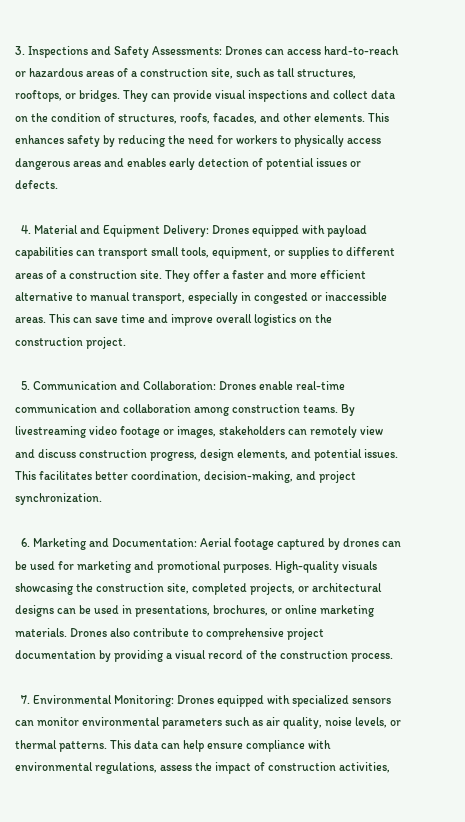3. Inspections and Safety Assessments: Drones can access hard-to-reach or hazardous areas of a construction site, such as tall structures, rooftops, or bridges. They can provide visual inspections and collect data on the condition of structures, roofs, facades, and other elements. This enhances safety by reducing the need for workers to physically access dangerous areas and enables early detection of potential issues or defects.

  4. Material and Equipment Delivery: Drones equipped with payload capabilities can transport small tools, equipment, or supplies to different areas of a construction site. They offer a faster and more efficient alternative to manual transport, especially in congested or inaccessible areas. This can save time and improve overall logistics on the construction project.

  5. Communication and Collaboration: Drones enable real-time communication and collaboration among construction teams. By livestreaming video footage or images, stakeholders can remotely view and discuss construction progress, design elements, and potential issues. This facilitates better coordination, decision-making, and project synchronization.

  6. Marketing and Documentation: Aerial footage captured by drones can be used for marketing and promotional purposes. High-quality visuals showcasing the construction site, completed projects, or architectural designs can be used in presentations, brochures, or online marketing materials. Drones also contribute to comprehensive project documentation by providing a visual record of the construction process.

  7. Environmental Monitoring: Drones equipped with specialized sensors can monitor environmental parameters such as air quality, noise levels, or thermal patterns. This data can help ensure compliance with environmental regulations, assess the impact of construction activities,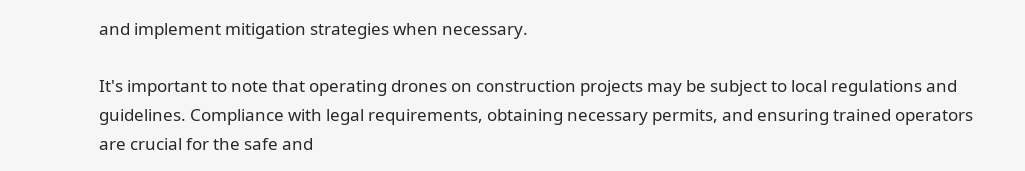and implement mitigation strategies when necessary.

It's important to note that operating drones on construction projects may be subject to local regulations and guidelines. Compliance with legal requirements, obtaining necessary permits, and ensuring trained operators are crucial for the safe and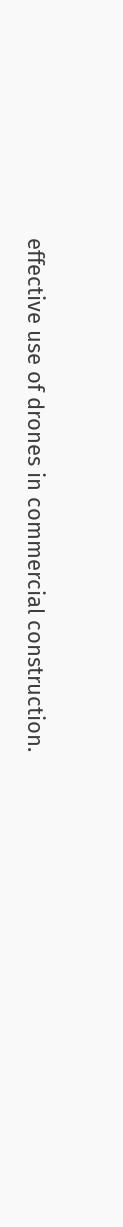effective use of drones in commercial construction.